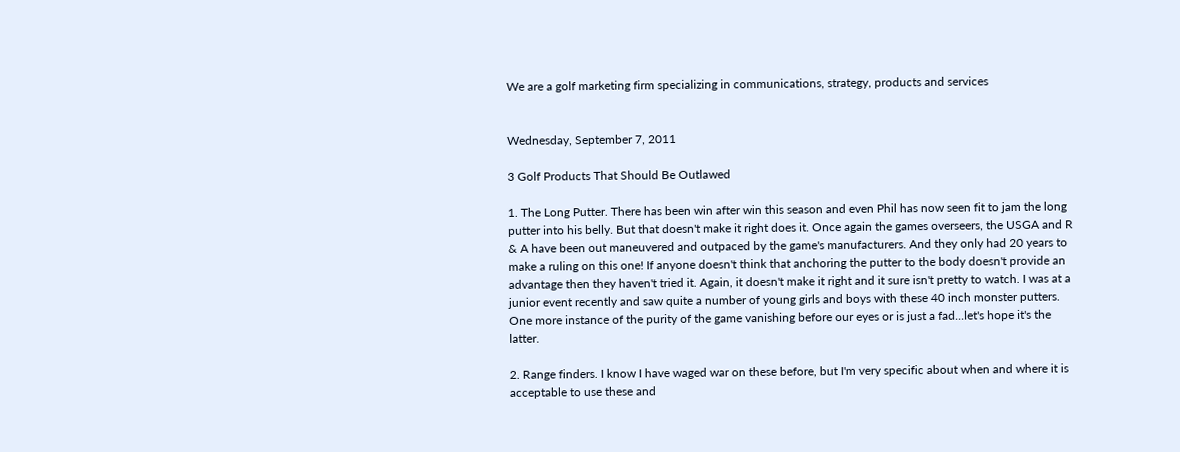We are a golf marketing firm specializing in communications, strategy, products and services


Wednesday, September 7, 2011

3 Golf Products That Should Be Outlawed

1. The Long Putter. There has been win after win this season and even Phil has now seen fit to jam the long putter into his belly. But that doesn't make it right does it. Once again the games overseers, the USGA and R & A have been out maneuvered and outpaced by the game's manufacturers. And they only had 20 years to make a ruling on this one! If anyone doesn't think that anchoring the putter to the body doesn't provide an advantage then they haven't tried it. Again, it doesn't make it right and it sure isn't pretty to watch. I was at a junior event recently and saw quite a number of young girls and boys with these 40 inch monster putters. One more instance of the purity of the game vanishing before our eyes or is just a fad...let's hope it's the latter.

2. Range finders. I know I have waged war on these before, but I'm very specific about when and where it is acceptable to use these and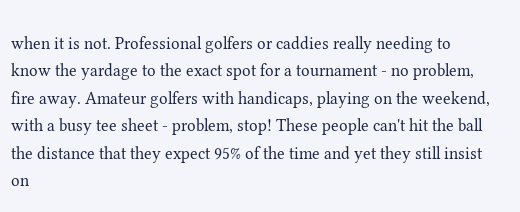when it is not. Professional golfers or caddies really needing to know the yardage to the exact spot for a tournament - no problem, fire away. Amateur golfers with handicaps, playing on the weekend, with a busy tee sheet - problem, stop! These people can't hit the ball the distance that they expect 95% of the time and yet they still insist on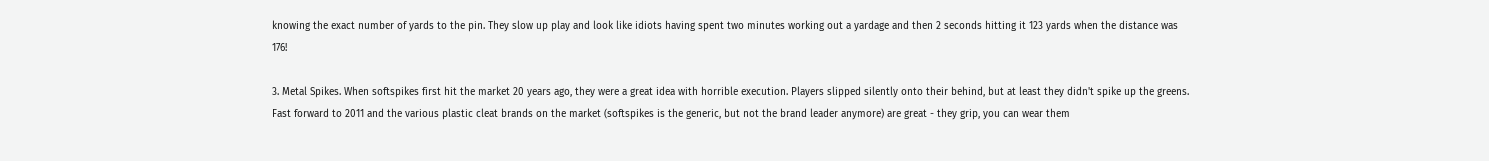knowing the exact number of yards to the pin. They slow up play and look like idiots having spent two minutes working out a yardage and then 2 seconds hitting it 123 yards when the distance was 176!

3. Metal Spikes. When softspikes first hit the market 20 years ago, they were a great idea with horrible execution. Players slipped silently onto their behind, but at least they didn't spike up the greens. Fast forward to 2011 and the various plastic cleat brands on the market (softspikes is the generic, but not the brand leader anymore) are great - they grip, you can wear them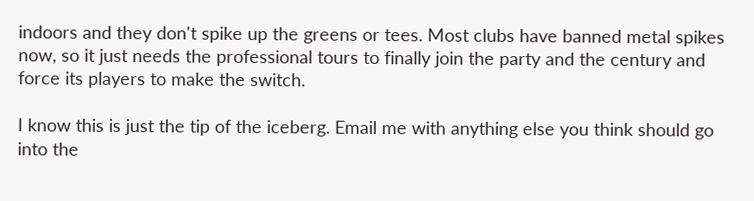indoors and they don't spike up the greens or tees. Most clubs have banned metal spikes now, so it just needs the professional tours to finally join the party and the century and force its players to make the switch.

I know this is just the tip of the iceberg. Email me with anything else you think should go into the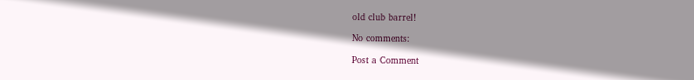old club barrel!

No comments:

Post a Comment